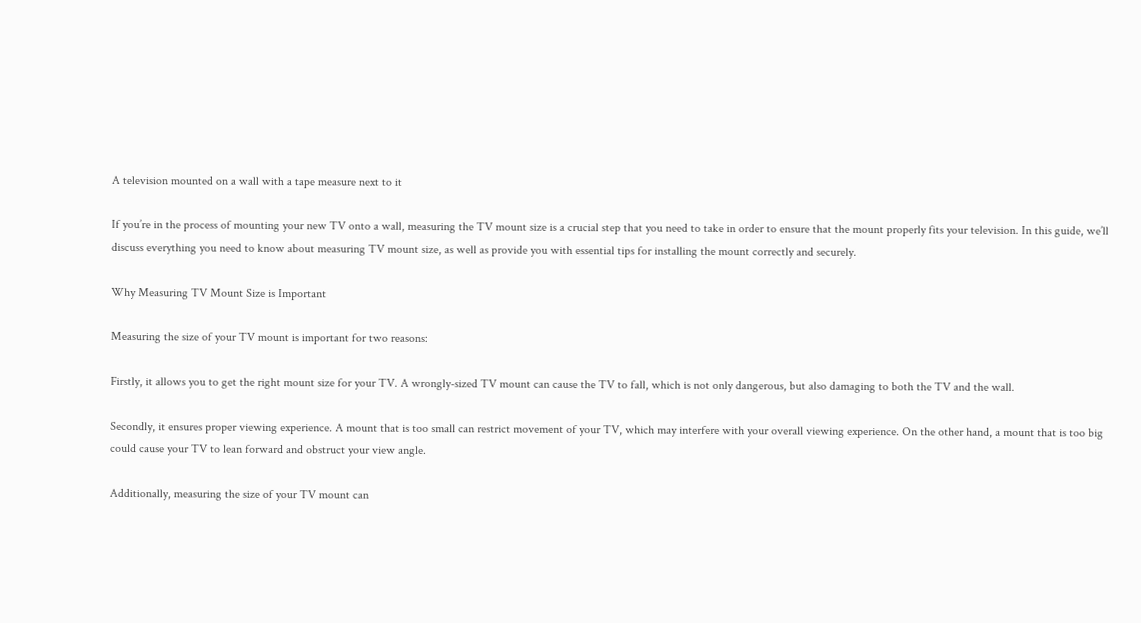A television mounted on a wall with a tape measure next to it

If you’re in the process of mounting your new TV onto a wall, measuring the TV mount size is a crucial step that you need to take in order to ensure that the mount properly fits your television. In this guide, we’ll discuss everything you need to know about measuring TV mount size, as well as provide you with essential tips for installing the mount correctly and securely.

Why Measuring TV Mount Size is Important

Measuring the size of your TV mount is important for two reasons:

Firstly, it allows you to get the right mount size for your TV. A wrongly-sized TV mount can cause the TV to fall, which is not only dangerous, but also damaging to both the TV and the wall.

Secondly, it ensures proper viewing experience. A mount that is too small can restrict movement of your TV, which may interfere with your overall viewing experience. On the other hand, a mount that is too big could cause your TV to lean forward and obstruct your view angle.

Additionally, measuring the size of your TV mount can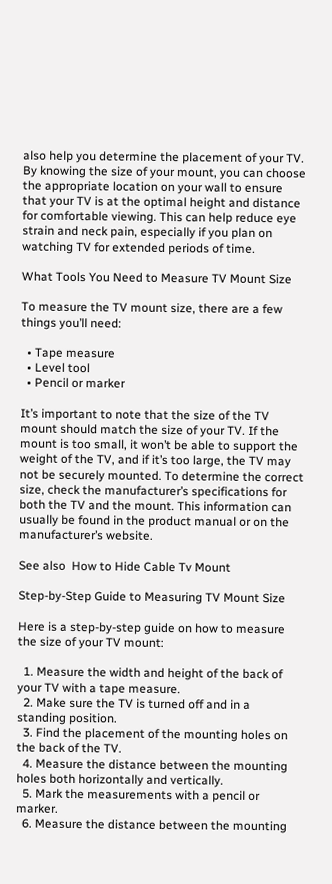also help you determine the placement of your TV. By knowing the size of your mount, you can choose the appropriate location on your wall to ensure that your TV is at the optimal height and distance for comfortable viewing. This can help reduce eye strain and neck pain, especially if you plan on watching TV for extended periods of time.

What Tools You Need to Measure TV Mount Size

To measure the TV mount size, there are a few things you’ll need:

  • Tape measure
  • Level tool
  • Pencil or marker

It’s important to note that the size of the TV mount should match the size of your TV. If the mount is too small, it won’t be able to support the weight of the TV, and if it’s too large, the TV may not be securely mounted. To determine the correct size, check the manufacturer’s specifications for both the TV and the mount. This information can usually be found in the product manual or on the manufacturer’s website.

See also  How to Hide Cable Tv Mount

Step-by-Step Guide to Measuring TV Mount Size

Here is a step-by-step guide on how to measure the size of your TV mount:

  1. Measure the width and height of the back of your TV with a tape measure.
  2. Make sure the TV is turned off and in a standing position.
  3. Find the placement of the mounting holes on the back of the TV.
  4. Measure the distance between the mounting holes both horizontally and vertically.
  5. Mark the measurements with a pencil or marker.
  6. Measure the distance between the mounting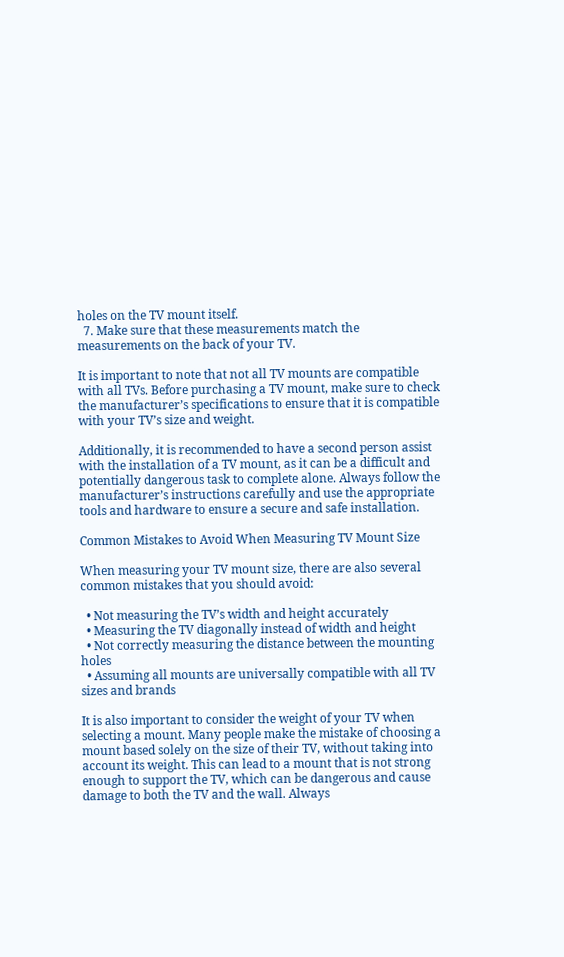holes on the TV mount itself.
  7. Make sure that these measurements match the measurements on the back of your TV.

It is important to note that not all TV mounts are compatible with all TVs. Before purchasing a TV mount, make sure to check the manufacturer’s specifications to ensure that it is compatible with your TV’s size and weight.

Additionally, it is recommended to have a second person assist with the installation of a TV mount, as it can be a difficult and potentially dangerous task to complete alone. Always follow the manufacturer’s instructions carefully and use the appropriate tools and hardware to ensure a secure and safe installation.

Common Mistakes to Avoid When Measuring TV Mount Size

When measuring your TV mount size, there are also several common mistakes that you should avoid:

  • Not measuring the TV’s width and height accurately
  • Measuring the TV diagonally instead of width and height
  • Not correctly measuring the distance between the mounting holes
  • Assuming all mounts are universally compatible with all TV sizes and brands

It is also important to consider the weight of your TV when selecting a mount. Many people make the mistake of choosing a mount based solely on the size of their TV, without taking into account its weight. This can lead to a mount that is not strong enough to support the TV, which can be dangerous and cause damage to both the TV and the wall. Always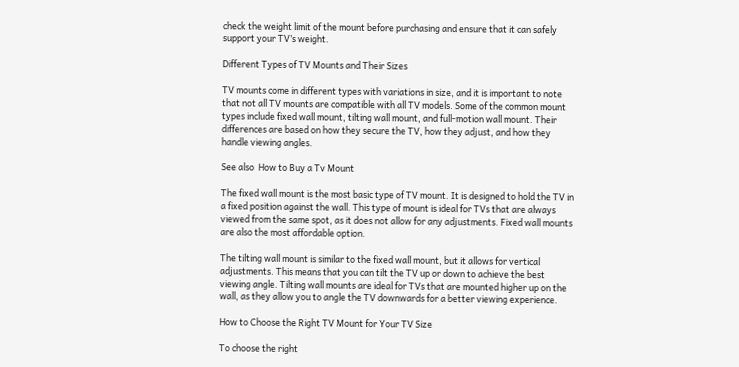check the weight limit of the mount before purchasing and ensure that it can safely support your TV’s weight.

Different Types of TV Mounts and Their Sizes

TV mounts come in different types with variations in size, and it is important to note that not all TV mounts are compatible with all TV models. Some of the common mount types include fixed wall mount, tilting wall mount, and full-motion wall mount. Their differences are based on how they secure the TV, how they adjust, and how they handle viewing angles.

See also  How to Buy a Tv Mount

The fixed wall mount is the most basic type of TV mount. It is designed to hold the TV in a fixed position against the wall. This type of mount is ideal for TVs that are always viewed from the same spot, as it does not allow for any adjustments. Fixed wall mounts are also the most affordable option.

The tilting wall mount is similar to the fixed wall mount, but it allows for vertical adjustments. This means that you can tilt the TV up or down to achieve the best viewing angle. Tilting wall mounts are ideal for TVs that are mounted higher up on the wall, as they allow you to angle the TV downwards for a better viewing experience.

How to Choose the Right TV Mount for Your TV Size

To choose the right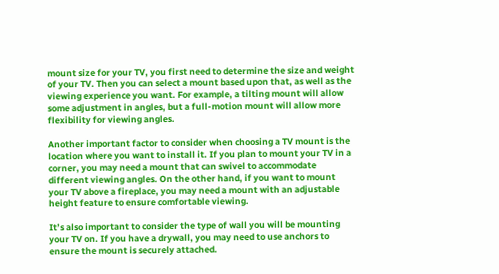mount size for your TV, you first need to determine the size and weight of your TV. Then you can select a mount based upon that, as well as the viewing experience you want. For example, a tilting mount will allow some adjustment in angles, but a full-motion mount will allow more flexibility for viewing angles.

Another important factor to consider when choosing a TV mount is the location where you want to install it. If you plan to mount your TV in a corner, you may need a mount that can swivel to accommodate different viewing angles. On the other hand, if you want to mount your TV above a fireplace, you may need a mount with an adjustable height feature to ensure comfortable viewing.

It’s also important to consider the type of wall you will be mounting your TV on. If you have a drywall, you may need to use anchors to ensure the mount is securely attached.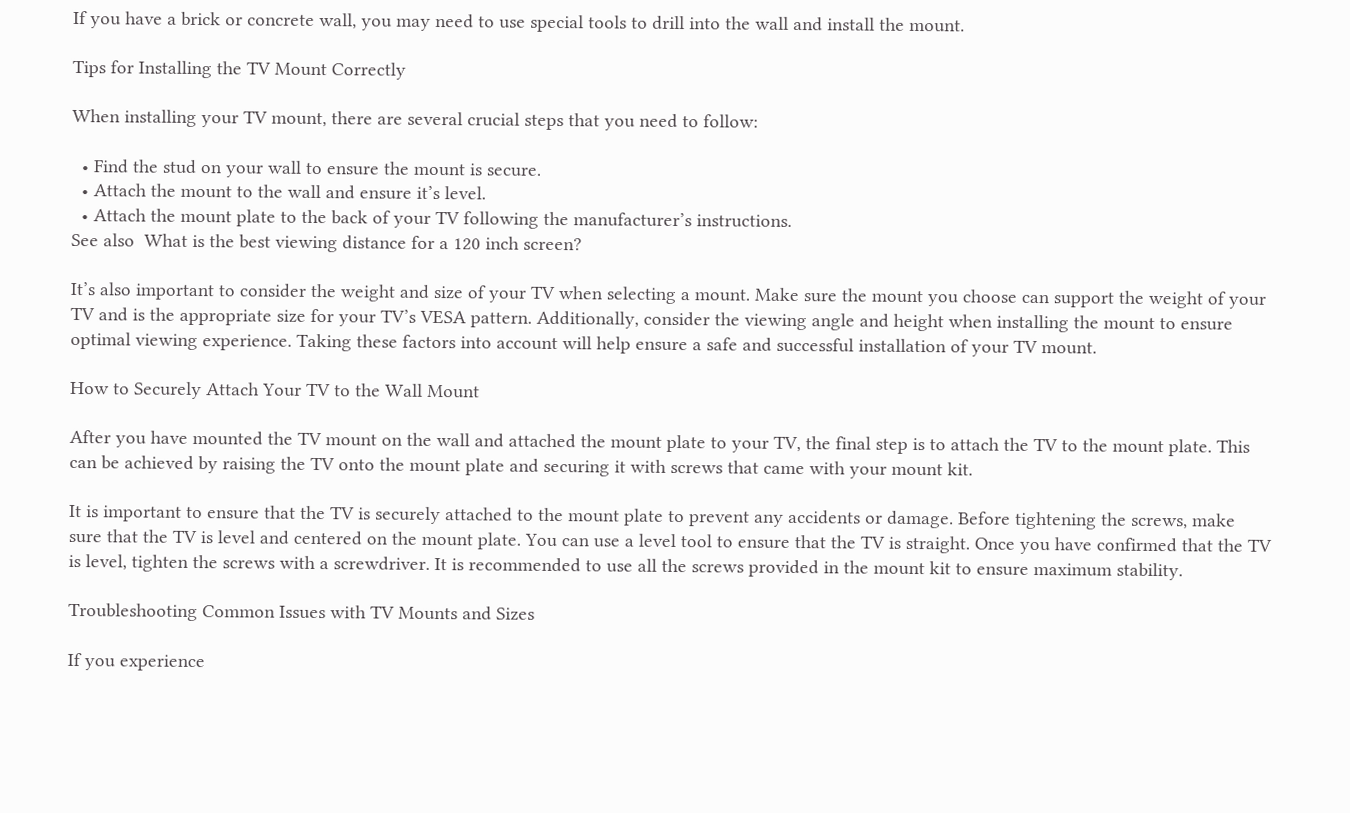If you have a brick or concrete wall, you may need to use special tools to drill into the wall and install the mount.

Tips for Installing the TV Mount Correctly

When installing your TV mount, there are several crucial steps that you need to follow:

  • Find the stud on your wall to ensure the mount is secure.
  • Attach the mount to the wall and ensure it’s level.
  • Attach the mount plate to the back of your TV following the manufacturer’s instructions.
See also  What is the best viewing distance for a 120 inch screen?

It’s also important to consider the weight and size of your TV when selecting a mount. Make sure the mount you choose can support the weight of your TV and is the appropriate size for your TV’s VESA pattern. Additionally, consider the viewing angle and height when installing the mount to ensure optimal viewing experience. Taking these factors into account will help ensure a safe and successful installation of your TV mount.

How to Securely Attach Your TV to the Wall Mount

After you have mounted the TV mount on the wall and attached the mount plate to your TV, the final step is to attach the TV to the mount plate. This can be achieved by raising the TV onto the mount plate and securing it with screws that came with your mount kit.

It is important to ensure that the TV is securely attached to the mount plate to prevent any accidents or damage. Before tightening the screws, make sure that the TV is level and centered on the mount plate. You can use a level tool to ensure that the TV is straight. Once you have confirmed that the TV is level, tighten the screws with a screwdriver. It is recommended to use all the screws provided in the mount kit to ensure maximum stability.

Troubleshooting Common Issues with TV Mounts and Sizes

If you experience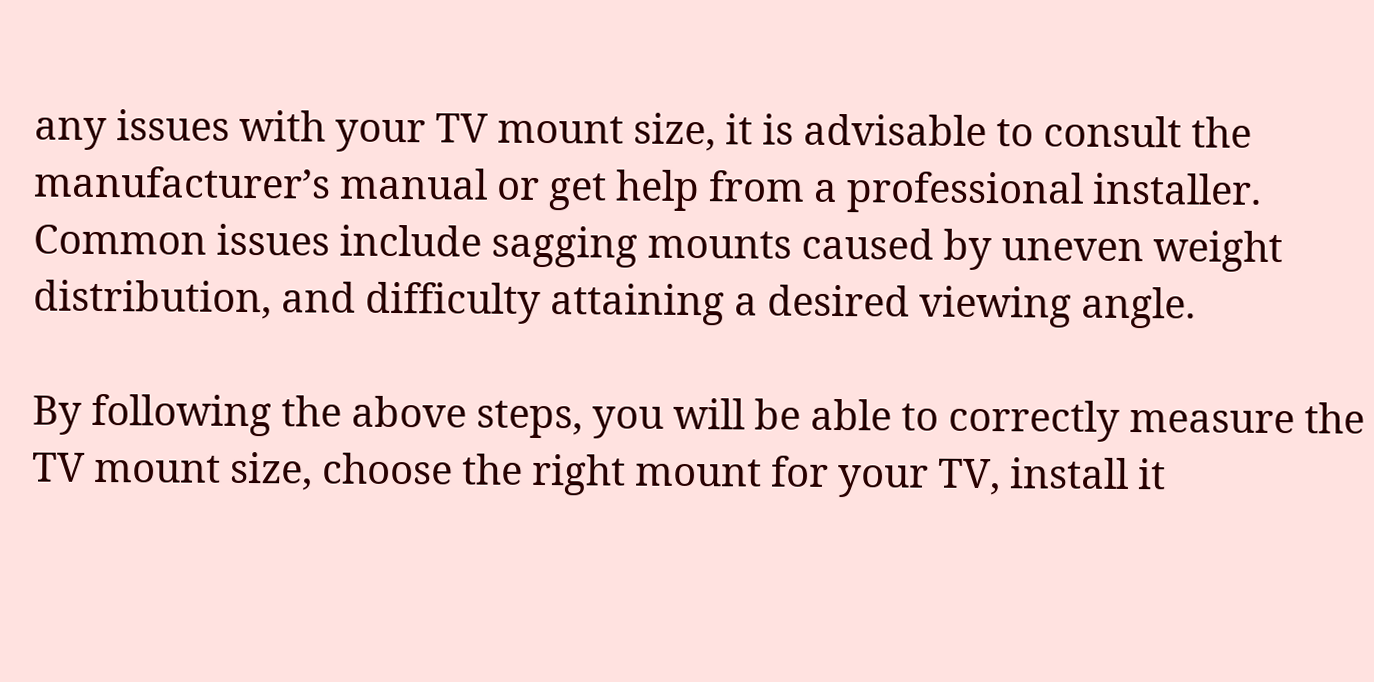any issues with your TV mount size, it is advisable to consult the manufacturer’s manual or get help from a professional installer. Common issues include sagging mounts caused by uneven weight distribution, and difficulty attaining a desired viewing angle.

By following the above steps, you will be able to correctly measure the TV mount size, choose the right mount for your TV, install it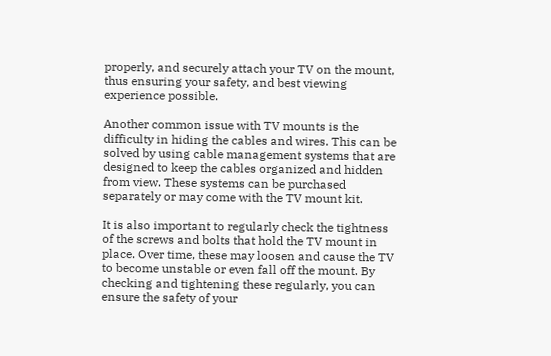properly, and securely attach your TV on the mount, thus ensuring your safety, and best viewing experience possible.

Another common issue with TV mounts is the difficulty in hiding the cables and wires. This can be solved by using cable management systems that are designed to keep the cables organized and hidden from view. These systems can be purchased separately or may come with the TV mount kit.

It is also important to regularly check the tightness of the screws and bolts that hold the TV mount in place. Over time, these may loosen and cause the TV to become unstable or even fall off the mount. By checking and tightening these regularly, you can ensure the safety of your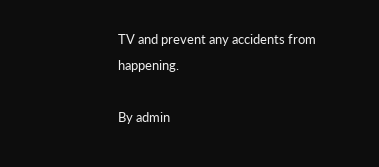TV and prevent any accidents from happening.

By admin